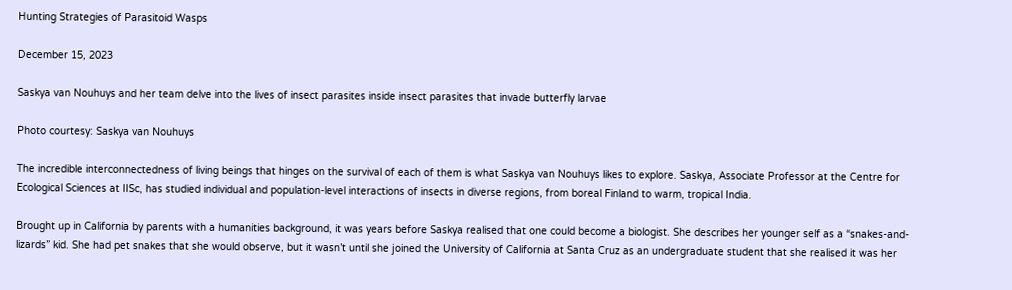Hunting Strategies of Parasitoid Wasps

December 15, 2023

Saskya van Nouhuys and her team delve into the lives of insect parasites inside insect parasites that invade butterfly larvae

Photo courtesy: Saskya van Nouhuys

The incredible interconnectedness of living beings that hinges on the survival of each of them is what Saskya van Nouhuys likes to explore. Saskya, Associate Professor at the Centre for Ecological Sciences at IISc, has studied individual and population-level interactions of insects in diverse regions, from boreal Finland to warm, tropical India.

Brought up in California by parents with a humanities background, it was years before Saskya realised that one could become a biologist. She describes her younger self as a “snakes-and-lizards” kid. She had pet snakes that she would observe, but it wasn’t until she joined the University of California at Santa Cruz as an undergraduate student that she realised it was her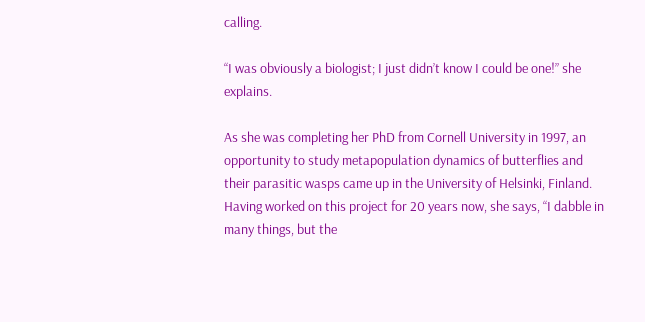calling.

“I was obviously a biologist; I just didn’t know I could be one!” she explains.

As she was completing her PhD from Cornell University in 1997, an opportunity to study metapopulation dynamics of butterflies and their parasitic wasps came up in the University of Helsinki, Finland. Having worked on this project for 20 years now, she says, “I dabble in many things, but the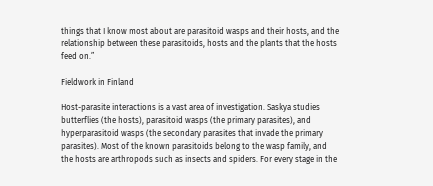things that I know most about are parasitoid wasps and their hosts, and the relationship between these parasitoids, hosts and the plants that the hosts feed on.”

Fieldwork in Finland

Host-parasite interactions is a vast area of investigation. Saskya studies butterflies (the hosts), parasitoid wasps (the primary parasites), and hyperparasitoid wasps (the secondary parasites that invade the primary parasites). Most of the known parasitoids belong to the wasp family, and the hosts are arthropods such as insects and spiders. For every stage in the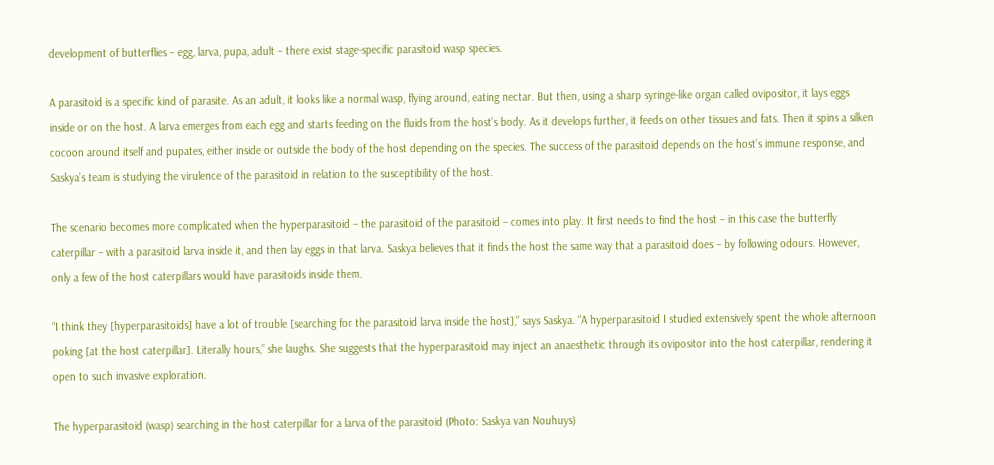development of butterflies – egg, larva, pupa, adult – there exist stage-specific parasitoid wasp species.

A parasitoid is a specific kind of parasite. As an adult, it looks like a normal wasp, flying around, eating nectar. But then, using a sharp syringe-like organ called ovipositor, it lays eggs inside or on the host. A larva emerges from each egg and starts feeding on the fluids from the host’s body. As it develops further, it feeds on other tissues and fats. Then it spins a silken cocoon around itself and pupates, either inside or outside the body of the host depending on the species. The success of the parasitoid depends on the host’s immune response, and Saskya’s team is studying the virulence of the parasitoid in relation to the susceptibility of the host.

The scenario becomes more complicated when the hyperparasitoid – the parasitoid of the parasitoid – comes into play. It first needs to find the host – in this case the butterfly caterpillar – with a parasitoid larva inside it, and then lay eggs in that larva. Saskya believes that it finds the host the same way that a parasitoid does – by following odours. However, only a few of the host caterpillars would have parasitoids inside them.

“I think they [hyperparasitoids] have a lot of trouble [searching for the parasitoid larva inside the host],” says Saskya. “A hyperparasitoid I studied extensively spent the whole afternoon poking [at the host caterpillar]. Literally hours,” she laughs. She suggests that the hyperparasitoid may inject an anaesthetic through its ovipositor into the host caterpillar, rendering it open to such invasive exploration.

The hyperparasitoid (wasp) searching in the host caterpillar for a larva of the parasitoid (Photo: Saskya van Nouhuys)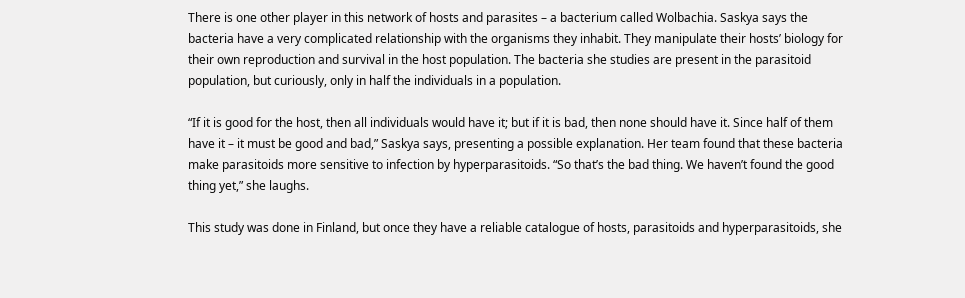There is one other player in this network of hosts and parasites – a bacterium called Wolbachia. Saskya says the bacteria have a very complicated relationship with the organisms they inhabit. They manipulate their hosts’ biology for their own reproduction and survival in the host population. The bacteria she studies are present in the parasitoid population, but curiously, only in half the individuals in a population.

“If it is good for the host, then all individuals would have it; but if it is bad, then none should have it. Since half of them have it – it must be good and bad,” Saskya says, presenting a possible explanation. Her team found that these bacteria make parasitoids more sensitive to infection by hyperparasitoids. “So that’s the bad thing. We haven’t found the good thing yet,” she laughs.

This study was done in Finland, but once they have a reliable catalogue of hosts, parasitoids and hyperparasitoids, she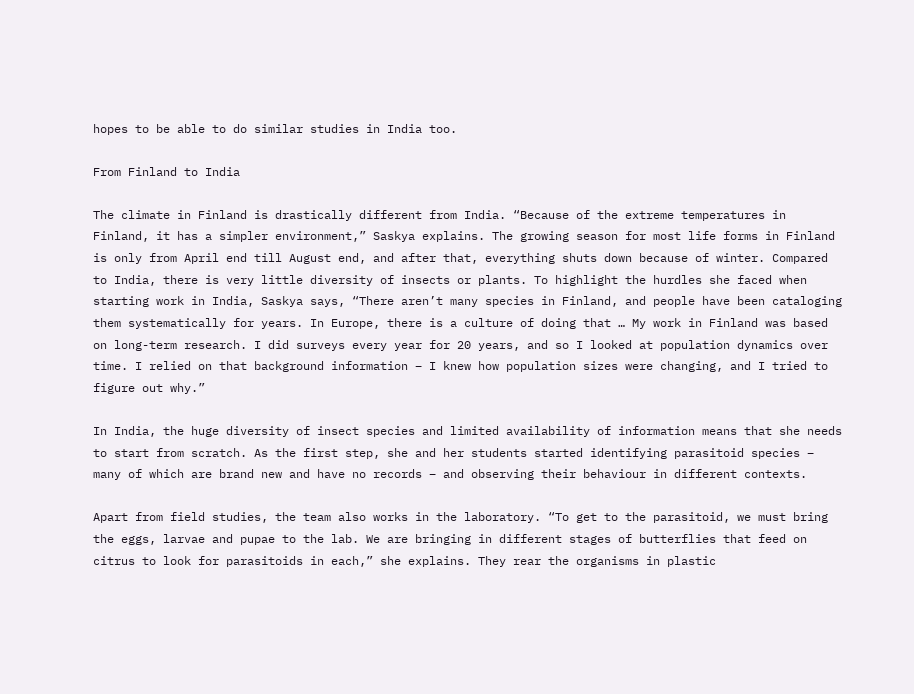hopes to be able to do similar studies in India too.

From Finland to India

The climate in Finland is drastically different from India. “Because of the extreme temperatures in Finland, it has a simpler environment,” Saskya explains. The growing season for most life forms in Finland is only from April end till August end, and after that, everything shuts down because of winter. Compared to India, there is very little diversity of insects or plants. To highlight the hurdles she faced when starting work in India, Saskya says, “There aren’t many species in Finland, and people have been cataloging them systematically for years. In Europe, there is a culture of doing that … My work in Finland was based on long-term research. I did surveys every year for 20 years, and so I looked at population dynamics over time. I relied on that background information – I knew how population sizes were changing, and I tried to figure out why.”

In India, the huge diversity of insect species and limited availability of information means that she needs to start from scratch. As the first step, she and her students started identifying parasitoid species – many of which are brand new and have no records – and observing their behaviour in different contexts.

Apart from field studies, the team also works in the laboratory. “To get to the parasitoid, we must bring the eggs, larvae and pupae to the lab. We are bringing in different stages of butterflies that feed on citrus to look for parasitoids in each,” she explains. They rear the organisms in plastic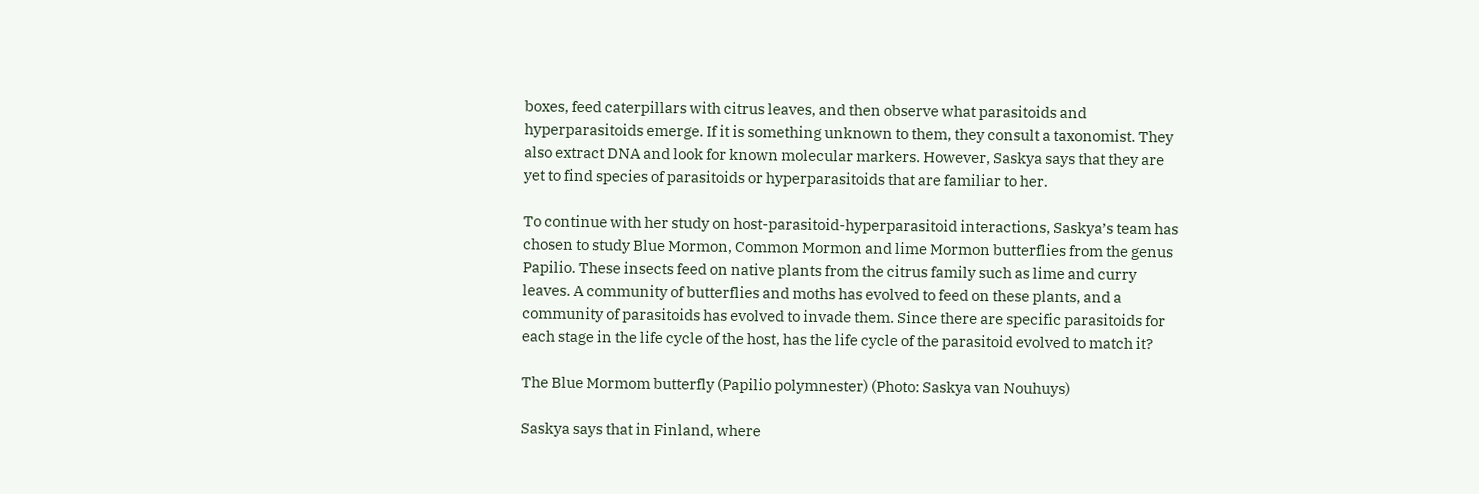boxes, feed caterpillars with citrus leaves, and then observe what parasitoids and hyperparasitoids emerge. If it is something unknown to them, they consult a taxonomist. They also extract DNA and look for known molecular markers. However, Saskya says that they are yet to find species of parasitoids or hyperparasitoids that are familiar to her.

To continue with her study on host-parasitoid-hyperparasitoid interactions, Saskya’s team has chosen to study Blue Mormon, Common Mormon and lime Mormon butterflies from the genus Papilio. These insects feed on native plants from the citrus family such as lime and curry leaves. A community of butterflies and moths has evolved to feed on these plants, and a community of parasitoids has evolved to invade them. Since there are specific parasitoids for each stage in the life cycle of the host, has the life cycle of the parasitoid evolved to match it?

The Blue Mormom butterfly (Papilio polymnester) (Photo: Saskya van Nouhuys)

Saskya says that in Finland, where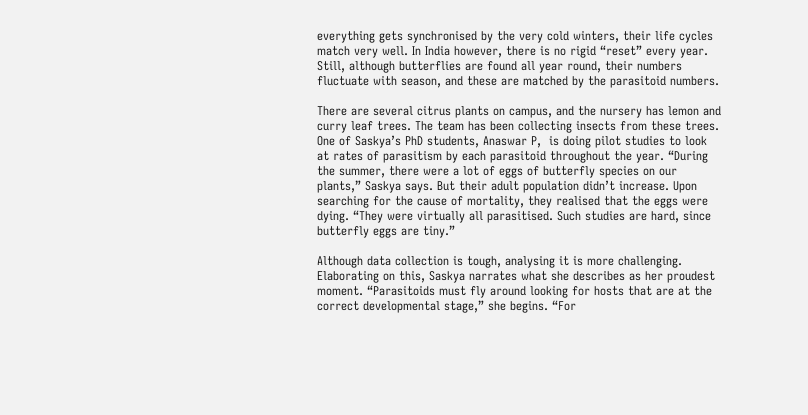everything gets synchronised by the very cold winters, their life cycles match very well. In India however, there is no rigid “reset” every year. Still, although butterflies are found all year round, their numbers fluctuate with season, and these are matched by the parasitoid numbers.

There are several citrus plants on campus, and the nursery has lemon and curry leaf trees. The team has been collecting insects from these trees. One of Saskya’s PhD students, Anaswar P,  is doing pilot studies to look at rates of parasitism by each parasitoid throughout the year. “During the summer, there were a lot of eggs of butterfly species on our plants,” Saskya says. But their adult population didn’t increase. Upon searching for the cause of mortality, they realised that the eggs were dying. “They were virtually all parasitised. Such studies are hard, since butterfly eggs are tiny.”

Although data collection is tough, analysing it is more challenging. Elaborating on this, Saskya narrates what she describes as her proudest moment. “Parasitoids must fly around looking for hosts that are at the correct developmental stage,” she begins. “For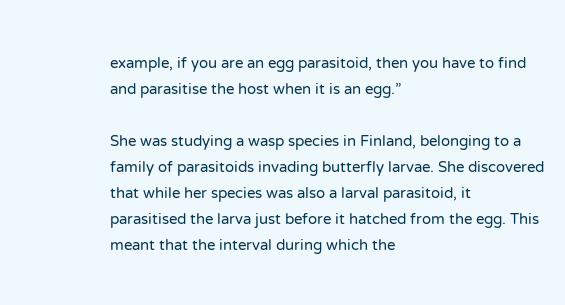example, if you are an egg parasitoid, then you have to find and parasitise the host when it is an egg.”

She was studying a wasp species in Finland, belonging to a family of parasitoids invading butterfly larvae. She discovered that while her species was also a larval parasitoid, it parasitised the larva just before it hatched from the egg. This meant that the interval during which the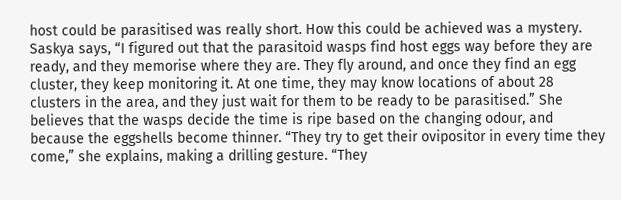host could be parasitised was really short. How this could be achieved was a mystery. Saskya says, “I figured out that the parasitoid wasps find host eggs way before they are ready, and they memorise where they are. They fly around, and once they find an egg cluster, they keep monitoring it. At one time, they may know locations of about 28 clusters in the area, and they just wait for them to be ready to be parasitised.” She believes that the wasps decide the time is ripe based on the changing odour, and because the eggshells become thinner. “They try to get their ovipositor in every time they come,” she explains, making a drilling gesture. “They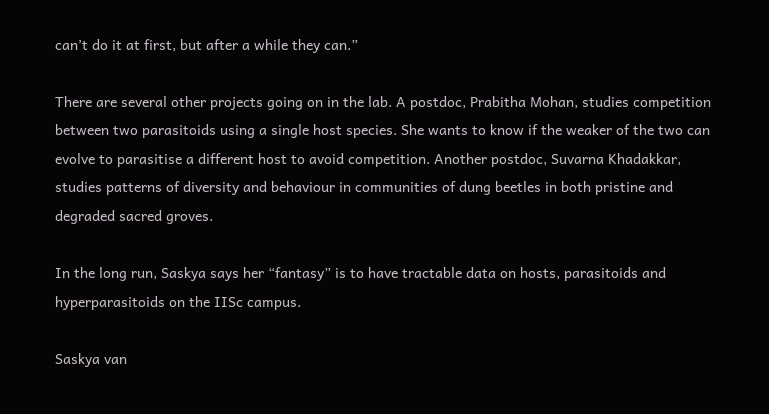can’t do it at first, but after a while they can.”

There are several other projects going on in the lab. A postdoc, Prabitha Mohan, studies competition between two parasitoids using a single host species. She wants to know if the weaker of the two can evolve to parasitise a different host to avoid competition. Another postdoc, Suvarna Khadakkar, studies patterns of diversity and behaviour in communities of dung beetles in both pristine and degraded sacred groves.

In the long run, Saskya says her “fantasy” is to have tractable data on hosts, parasitoids and hyperparasitoids on the IISc campus.

Saskya van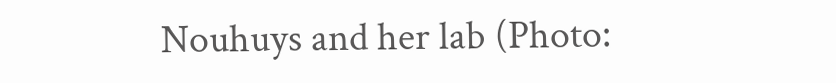Nouhuys and her lab (Photo: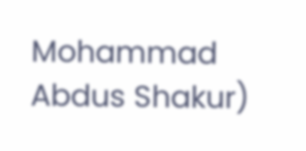Mohammad Abdus Shakur)